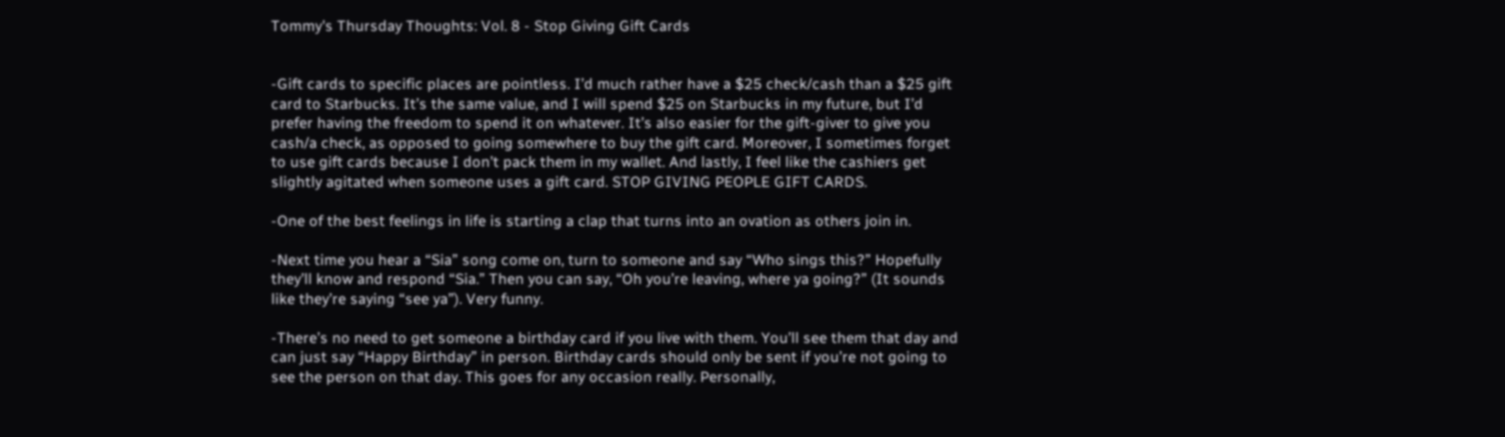Tommy's Thursday Thoughts: Vol. 8 - Stop Giving Gift Cards


-Gift cards to specific places are pointless. I’d much rather have a $25 check/cash than a $25 gift card to Starbucks. It’s the same value, and I will spend $25 on Starbucks in my future, but I’d prefer having the freedom to spend it on whatever. It’s also easier for the gift-giver to give you cash/a check, as opposed to going somewhere to buy the gift card. Moreover, I sometimes forget to use gift cards because I don’t pack them in my wallet. And lastly, I feel like the cashiers get slightly agitated when someone uses a gift card. STOP GIVING PEOPLE GIFT CARDS.

-One of the best feelings in life is starting a clap that turns into an ovation as others join in.

-Next time you hear a “Sia” song come on, turn to someone and say “Who sings this?” Hopefully they’ll know and respond “Sia.” Then you can say, “Oh you’re leaving, where ya going?” (It sounds like they’re saying “see ya”). Very funny.

-There’s no need to get someone a birthday card if you live with them. You’ll see them that day and can just say “Happy Birthday” in person. Birthday cards should only be sent if you’re not going to see the person on that day. This goes for any occasion really. Personally,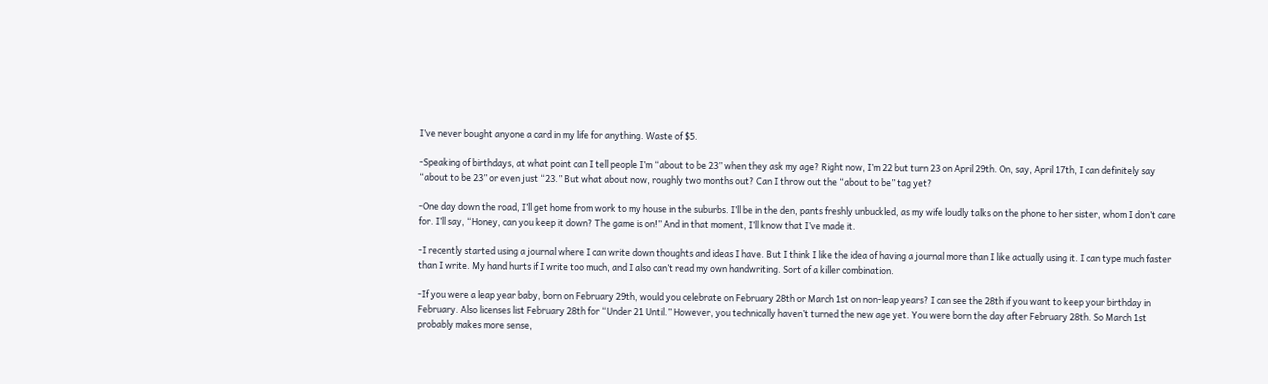I’ve never bought anyone a card in my life for anything. Waste of $5.

-Speaking of birthdays, at what point can I tell people I’m “about to be 23” when they ask my age? Right now, I’m 22 but turn 23 on April 29th. On, say, April 17th, I can definitely say “about to be 23” or even just “23.” But what about now, roughly two months out? Can I throw out the “about to be” tag yet?

-One day down the road, I’ll get home from work to my house in the suburbs. I’ll be in the den, pants freshly unbuckled, as my wife loudly talks on the phone to her sister, whom I don’t care for. I’ll say, “Honey, can you keep it down? The game is on!” And in that moment, I’ll know that I’ve made it.

-I recently started using a journal where I can write down thoughts and ideas I have. But I think I like the idea of having a journal more than I like actually using it. I can type much faster than I write. My hand hurts if I write too much, and I also can’t read my own handwriting. Sort of a killer combination.

-If you were a leap year baby, born on February 29th, would you celebrate on February 28th or March 1st on non-leap years? I can see the 28th if you want to keep your birthday in February. Also licenses list February 28th for “Under 21 Until.” However, you technically haven’t turned the new age yet. You were born the day after February 28th. So March 1st probably makes more sense,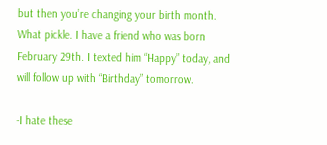but then you’re changing your birth month. What pickle. I have a friend who was born February 29th. I texted him “Happy” today, and will follow up with “Birthday” tomorrow.

-I hate these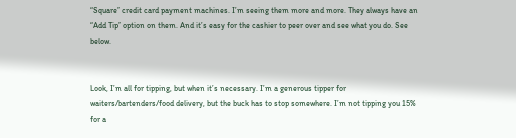“Square” credit card payment machines. I’m seeing them more and more. They always have an “Add Tip” option on them. And it’s easy for the cashier to peer over and see what you do. See below.


Look, I’m all for tipping, but when it’s necessary. I’m a generous tipper for waiters/bartenders/food delivery, but the buck has to stop somewhere. I’m not tipping you 15% for a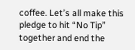coffee. Let’s all make this pledge to hit “No Tip” together and end the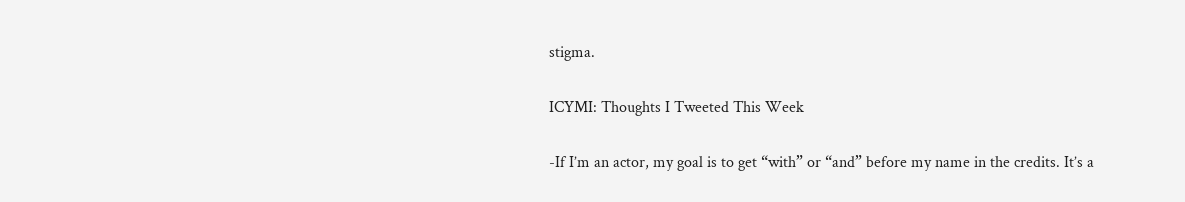stigma.

ICYMI: Thoughts I Tweeted This Week

-If I’m an actor, my goal is to get “with” or “and” before my name in the credits. It’s a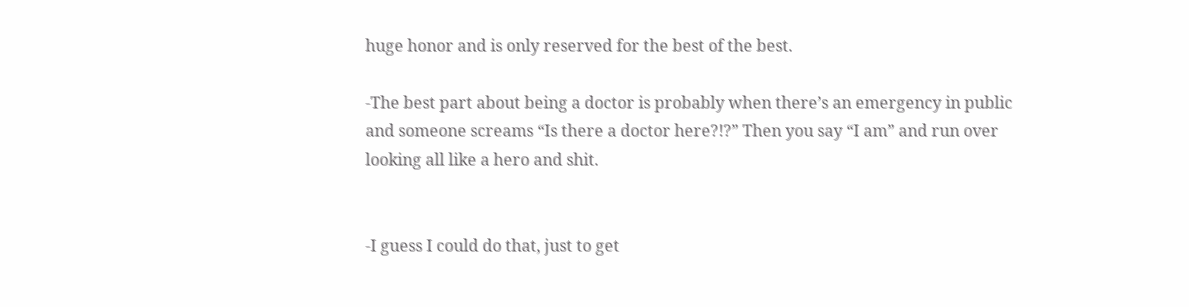huge honor and is only reserved for the best of the best.

-The best part about being a doctor is probably when there’s an emergency in public and someone screams “Is there a doctor here?!?” Then you say “I am” and run over looking all like a hero and shit.


-I guess I could do that, just to get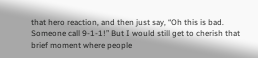that hero reaction, and then just say, “Oh this is bad. Someone call 9-1-1!” But I would still get to cherish that brief moment where people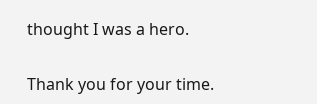thought I was a hero.

Thank you for your time.